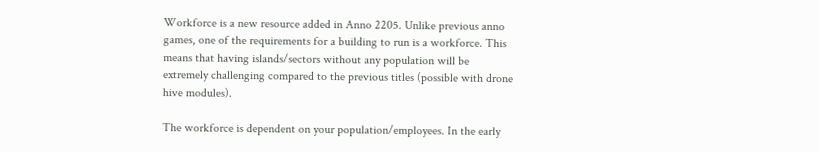Workforce is a new resource added in Anno 2205. Unlike previous anno games, one of the requirements for a building to run is a workforce. This means that having islands/sectors without any population will be extremely challenging compared to the previous titles (possible with drone hive modules).

The workforce is dependent on your population/employees. In the early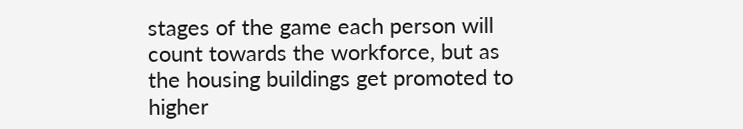stages of the game each person will count towards the workforce, but as the housing buildings get promoted to higher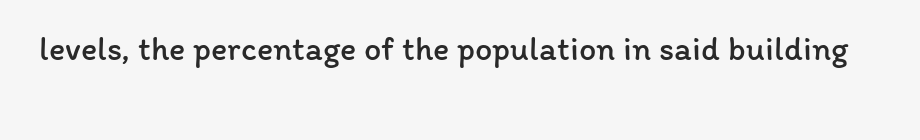levels, the percentage of the population in said building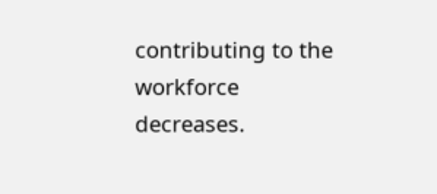contributing to the workforce decreases.